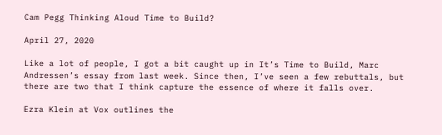Cam Pegg Thinking Aloud Time to Build?

April 27, 2020

Like a lot of people, I got a bit caught up in It’s Time to Build, Marc Andressen’s essay from last week. Since then, I’ve seen a few rebuttals, but there are two that I think capture the essence of where it falls over.

Ezra Klein at Vox outlines the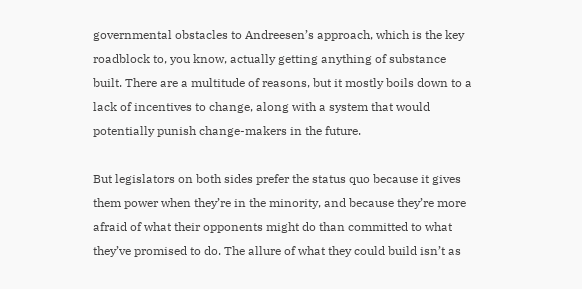governmental obstacles to Andreesen’s approach, which is the key roadblock to, you know, actually getting anything of substance built. There are a multitude of reasons, but it mostly boils down to a lack of incentives to change, along with a system that would potentially punish change-makers in the future.

But legislators on both sides prefer the status quo because it gives them power when they’re in the minority, and because they’re more afraid of what their opponents might do than committed to what they’ve promised to do. The allure of what they could build isn’t as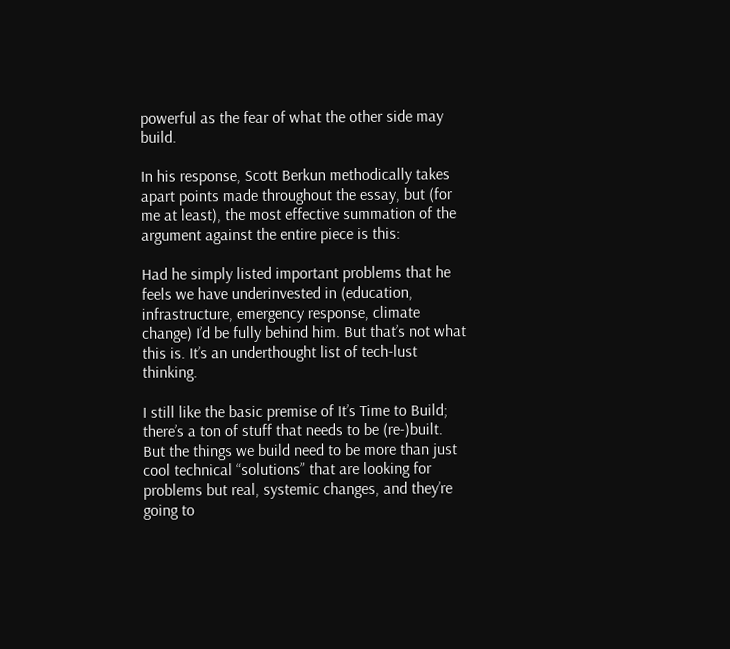powerful as the fear of what the other side may build.

In his response, Scott Berkun methodically takes apart points made throughout the essay, but (for me at least), the most effective summation of the argument against the entire piece is this:

Had he simply listed important problems that he feels we have underinvested in (education, infrastructure, emergency response, climate change) I’d be fully behind him. But that’s not what this is. It’s an underthought list of tech-lust thinking.

I still like the basic premise of It’s Time to Build; there’s a ton of stuff that needs to be (re-)built. But the things we build need to be more than just cool technical “solutions” that are looking for problems but real, systemic changes, and they’re going to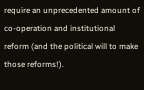require an unprecedented amount of co-operation and institutional reform (and the political will to make those reforms!).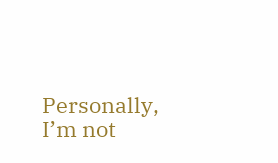Personally, I’m not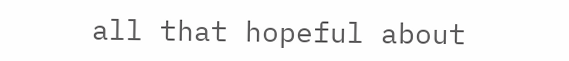all that hopeful about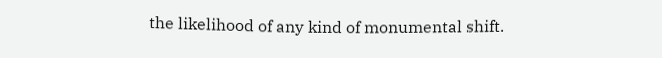the likelihood of any kind of monumental shift.